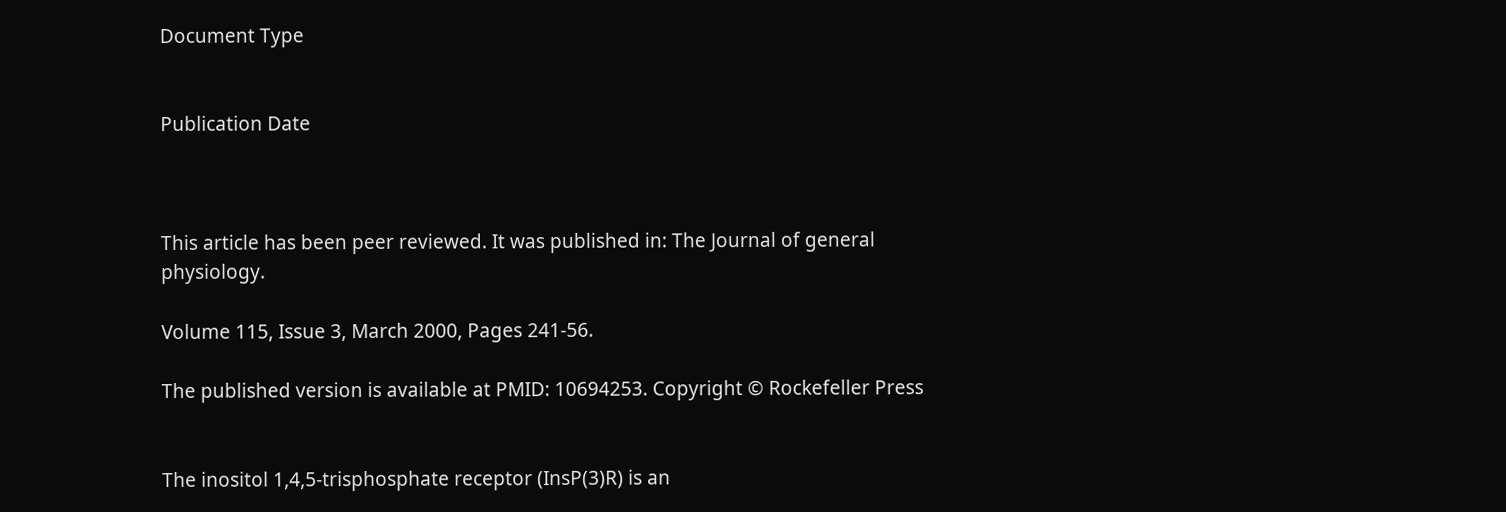Document Type


Publication Date



This article has been peer reviewed. It was published in: The Journal of general physiology.

Volume 115, Issue 3, March 2000, Pages 241-56.

The published version is available at PMID: 10694253. Copyright © Rockefeller Press


The inositol 1,4,5-trisphosphate receptor (InsP(3)R) is an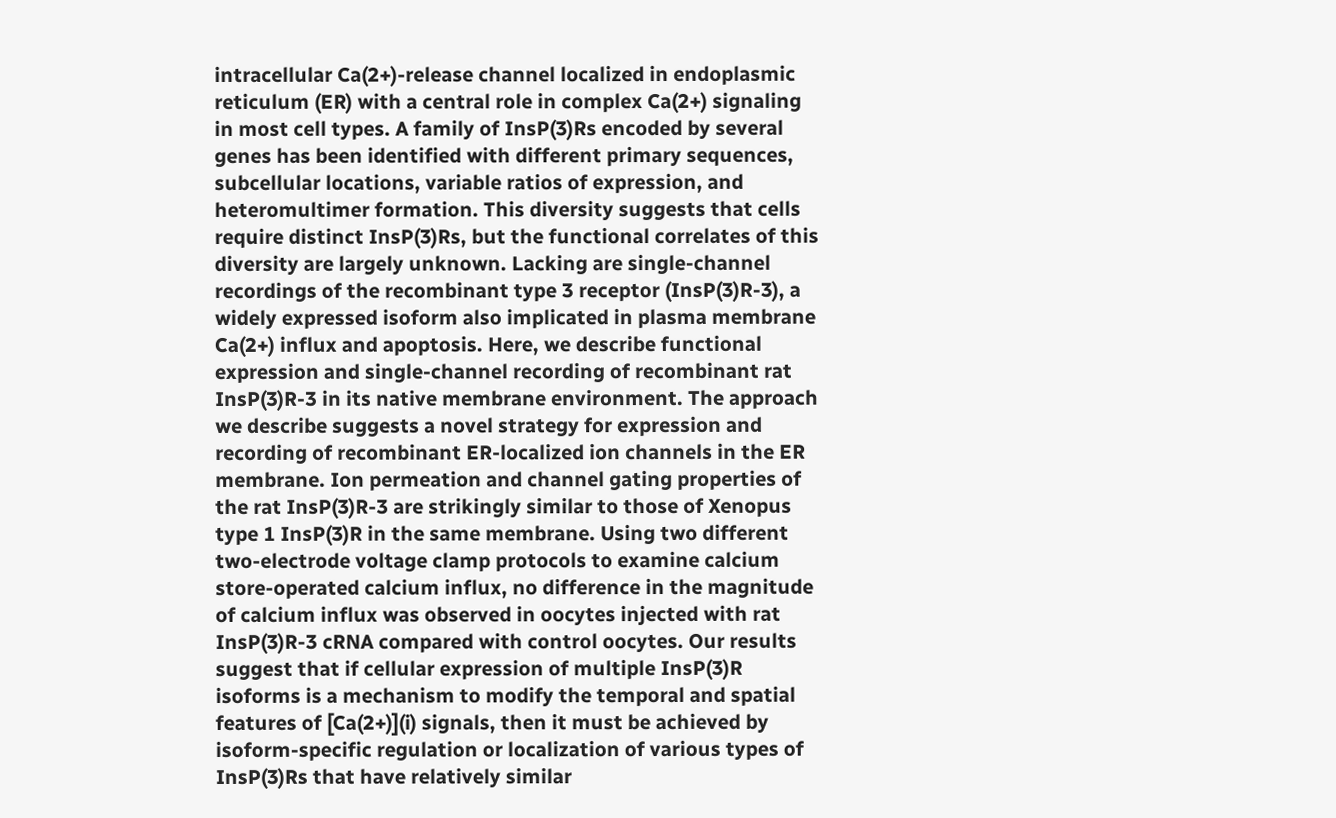intracellular Ca(2+)-release channel localized in endoplasmic reticulum (ER) with a central role in complex Ca(2+) signaling in most cell types. A family of InsP(3)Rs encoded by several genes has been identified with different primary sequences, subcellular locations, variable ratios of expression, and heteromultimer formation. This diversity suggests that cells require distinct InsP(3)Rs, but the functional correlates of this diversity are largely unknown. Lacking are single-channel recordings of the recombinant type 3 receptor (InsP(3)R-3), a widely expressed isoform also implicated in plasma membrane Ca(2+) influx and apoptosis. Here, we describe functional expression and single-channel recording of recombinant rat InsP(3)R-3 in its native membrane environment. The approach we describe suggests a novel strategy for expression and recording of recombinant ER-localized ion channels in the ER membrane. Ion permeation and channel gating properties of the rat InsP(3)R-3 are strikingly similar to those of Xenopus type 1 InsP(3)R in the same membrane. Using two different two-electrode voltage clamp protocols to examine calcium store-operated calcium influx, no difference in the magnitude of calcium influx was observed in oocytes injected with rat InsP(3)R-3 cRNA compared with control oocytes. Our results suggest that if cellular expression of multiple InsP(3)R isoforms is a mechanism to modify the temporal and spatial features of [Ca(2+)](i) signals, then it must be achieved by isoform-specific regulation or localization of various types of InsP(3)Rs that have relatively similar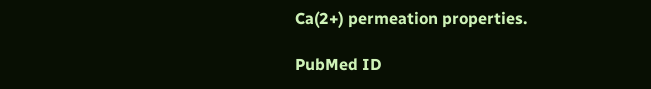Ca(2+) permeation properties.

PubMed ID